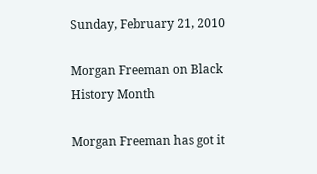Sunday, February 21, 2010

Morgan Freeman on Black History Month

Morgan Freeman has got it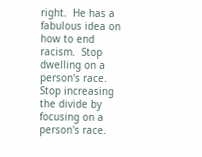right.  He has a fabulous idea on how to end racism.  Stop dwelling on a person's race. Stop increasing the divide by focusing on a person's race.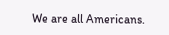We are all Americans.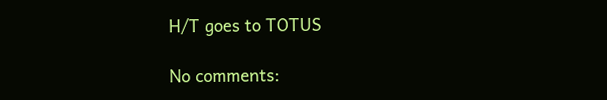H/T goes to TOTUS

No comments: